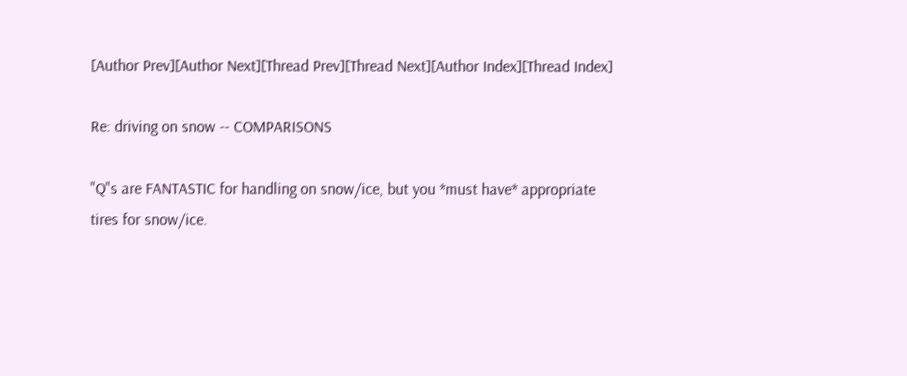[Author Prev][Author Next][Thread Prev][Thread Next][Author Index][Thread Index]

Re: driving on snow -- COMPARISONS

"Q"s are FANTASTIC for handling on snow/ice, but you *must have* appropriate
tires for snow/ice.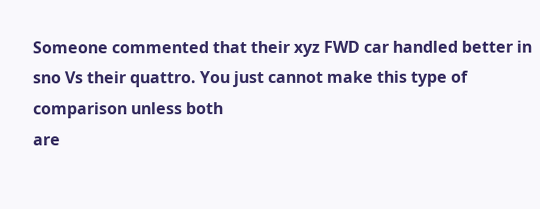Someone commented that their xyz FWD car handled better in
sno Vs their quattro. You just cannot make this type of comparison unless both
are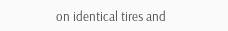on identical tires and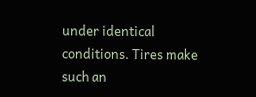under identical conditions. Tires make such an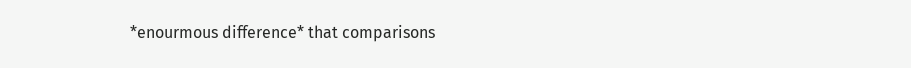*enourmous difference* that comparisons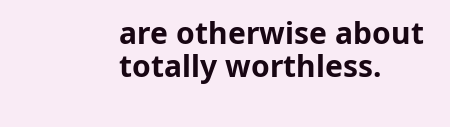are otherwise about totally worthless.